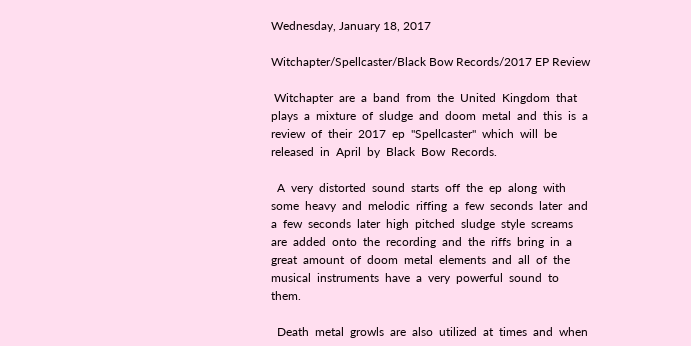Wednesday, January 18, 2017

Witchapter/Spellcaster/Black Bow Records/2017 EP Review

 Witchapter  are  a  band  from  the  United  Kingdom  that  plays  a  mixture  of  sludge  and  doom  metal  and  this  is  a  review  of  their  2017  ep  "Spellcaster"  which  will  be  released  in  April  by  Black  Bow  Records.

  A  very  distorted  sound  starts  off  the  ep  along  with  some  heavy  and  melodic  riffing  a  few  seconds  later  and  a  few  seconds  later  high  pitched  sludge  style  screams  are  added  onto  the  recording  and  the  riffs  bring  in  a  great  amount  of  doom  metal  elements  and  all  of  the  musical  instruments  have  a  very  powerful  sound  to  them.

  Death  metal  growls  are  also  utilized  at  times  and  when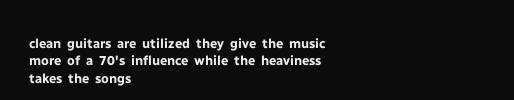clean  guitars  are  utilized  they  give  the  music  more  of  a  70's  influence  while  the  heaviness  takes  the  songs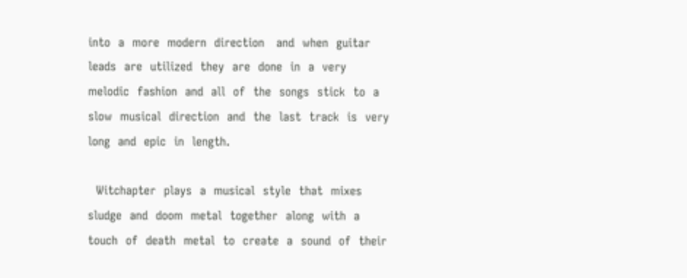into  a  more  modern  direction   and  when  guitar  leads  are  utilized  they  are  done  in  a  very  melodic  fashion  and  all  of  the  songs  stick  to  a  slow  musical  direction  and  the  last  track  is  very  long  and  epic  in  length.

  Witchapter  plays  a  musical  style  that  mixes  sludge  and  doom  metal  together  along  with  a  touch  of  death  metal  to  create  a  sound  of  their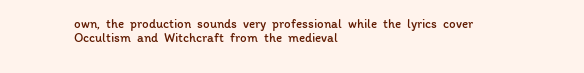own,  the  production  sounds  very  professional  while  the  lyrics  cover  Occultism  and  Witchcraft  from  the  medieval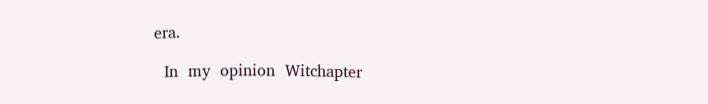era.

  In  my  opinion  Witchapter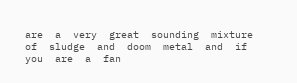are  a  very  great  sounding  mixture  of  sludge  and  doom  metal  and  if  you  are  a  fan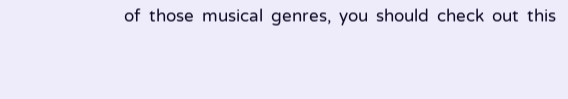of  those  musical  genres,  you  should  check  out  this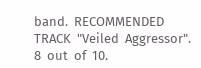band.  RECOMMENDED  TRACK  "Veiled  Aggressor".  8  out  of  10.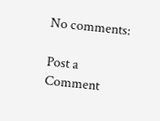No comments:

Post a Comment